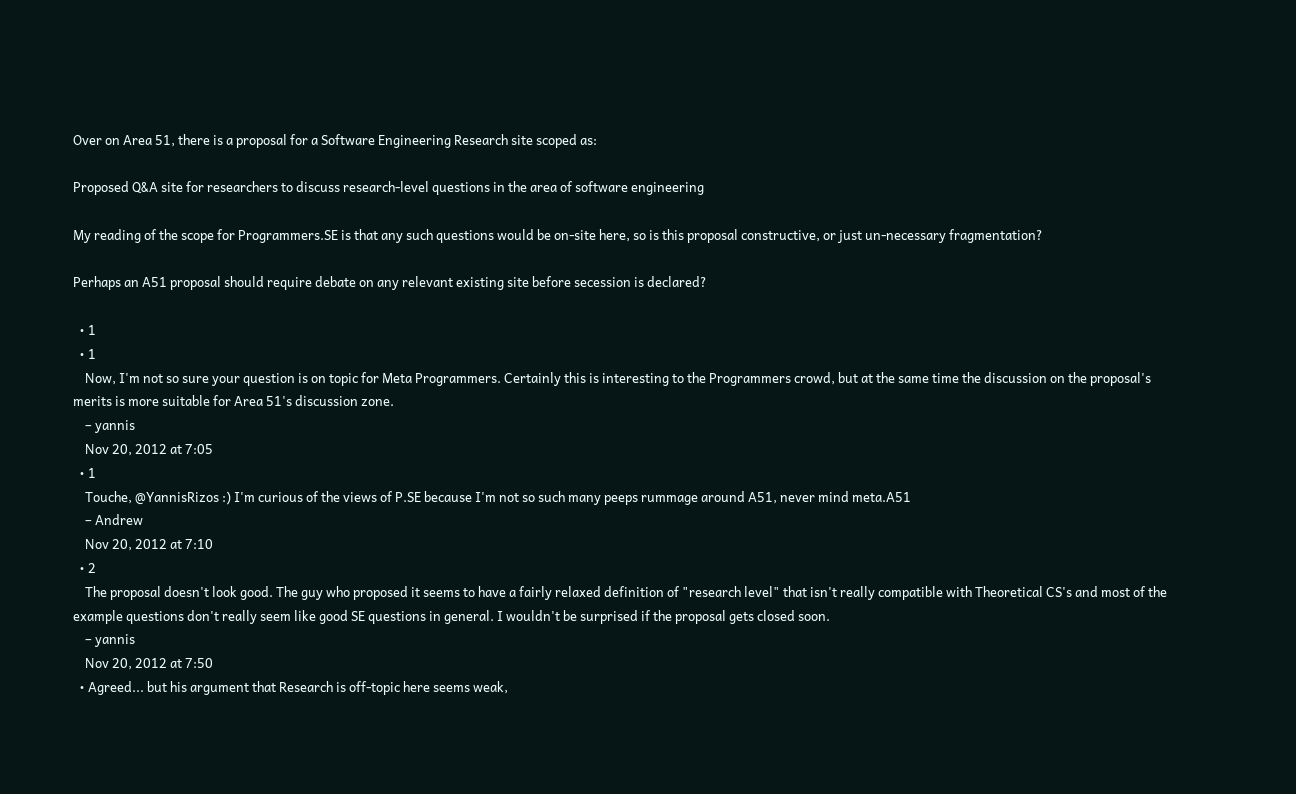Over on Area 51, there is a proposal for a Software Engineering Research site scoped as:

Proposed Q&A site for researchers to discuss research-level questions in the area of software engineering

My reading of the scope for Programmers.SE is that any such questions would be on-site here, so is this proposal constructive, or just un-necessary fragmentation?

Perhaps an A51 proposal should require debate on any relevant existing site before secession is declared?

  • 1
  • 1
    Now, I'm not so sure your question is on topic for Meta Programmers. Certainly this is interesting to the Programmers crowd, but at the same time the discussion on the proposal's merits is more suitable for Area 51's discussion zone.
    – yannis
    Nov 20, 2012 at 7:05
  • 1
    Touche, @YannisRizos :) I'm curious of the views of P.SE because I'm not so such many peeps rummage around A51, never mind meta.A51
    – Andrew
    Nov 20, 2012 at 7:10
  • 2
    The proposal doesn't look good. The guy who proposed it seems to have a fairly relaxed definition of "research level" that isn't really compatible with Theoretical CS's and most of the example questions don't really seem like good SE questions in general. I wouldn't be surprised if the proposal gets closed soon.
    – yannis
    Nov 20, 2012 at 7:50
  • Agreed... but his argument that Research is off-topic here seems weak,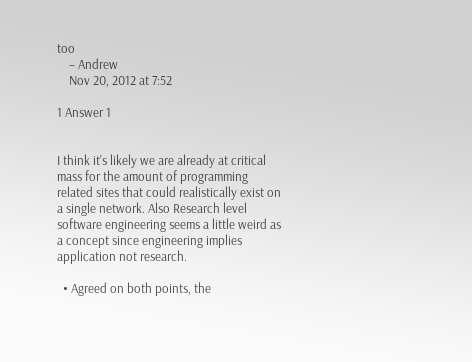too
    – Andrew
    Nov 20, 2012 at 7:52

1 Answer 1


I think it's likely we are already at critical mass for the amount of programming related sites that could realistically exist on a single network. Also Research level software engineering seems a little weird as a concept since engineering implies application not research.

  • Agreed on both points, the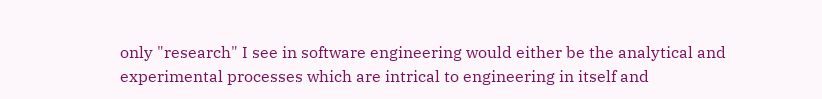only "research" I see in software engineering would either be the analytical and experimental processes which are intrical to engineering in itself and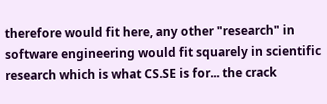therefore would fit here, any other "research" in software engineering would fit squarely in scientific research which is what CS.SE is for... the crack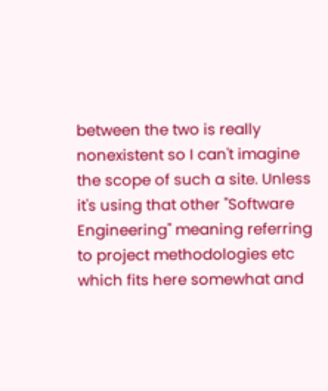between the two is really nonexistent so I can't imagine the scope of such a site. Unless it's using that other "Software Engineering" meaning referring to project methodologies etc which fits here somewhat and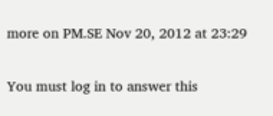more on PM.SE Nov 20, 2012 at 23:29

You must log in to answer this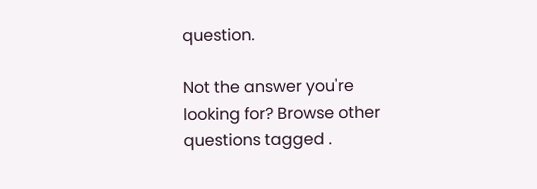question.

Not the answer you're looking for? Browse other questions tagged .